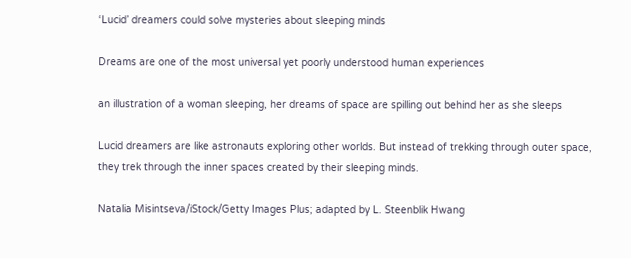‘Lucid’ dreamers could solve mysteries about sleeping minds

Dreams are one of the most universal yet poorly understood human experiences

an illustration of a woman sleeping, her dreams of space are spilling out behind her as she sleeps

Lucid dreamers are like astronauts exploring other worlds. But instead of trekking through outer space, they trek through the inner spaces created by their sleeping minds.

Natalia Misintseva/iStock/Getty Images Plus; adapted by L. Steenblik Hwang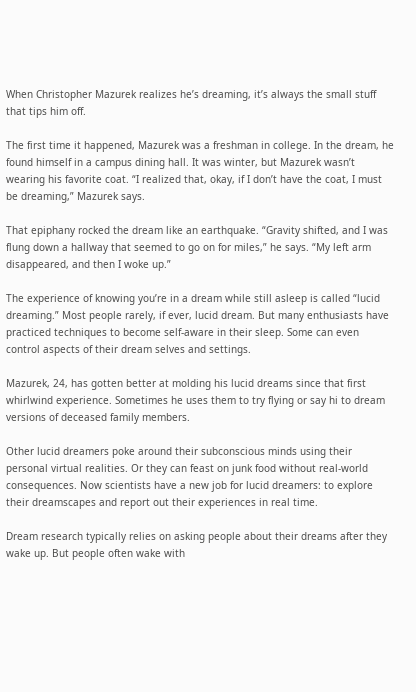When Christopher Mazurek realizes he’s dreaming, it’s always the small stuff that tips him off.

The first time it happened, Mazurek was a freshman in college. In the dream, he found himself in a campus dining hall. It was winter, but Mazurek wasn’t wearing his favorite coat. “I realized that, okay, if I don’t have the coat, I must be dreaming,” Mazurek says.

That epiphany rocked the dream like an earthquake. “Gravity shifted, and I was flung down a hallway that seemed to go on for miles,” he says. “My left arm disappeared, and then I woke up.”

The experience of knowing you’re in a dream while still asleep is called “lucid dreaming.” Most people rarely, if ever, lucid dream. But many enthusiasts have practiced techniques to become self-aware in their sleep. Some can even control aspects of their dream selves and settings.

Mazurek, 24, has gotten better at molding his lucid dreams since that first whirlwind experience. Sometimes he uses them to try flying or say hi to dream versions of deceased family members.

Other lucid dreamers poke around their subconscious minds using their personal virtual realities. Or they can feast on junk food without real-world consequences. Now scientists have a new job for lucid dreamers: to explore their dreamscapes and report out their experiences in real time.

Dream research typically relies on asking people about their dreams after they wake up. But people often wake with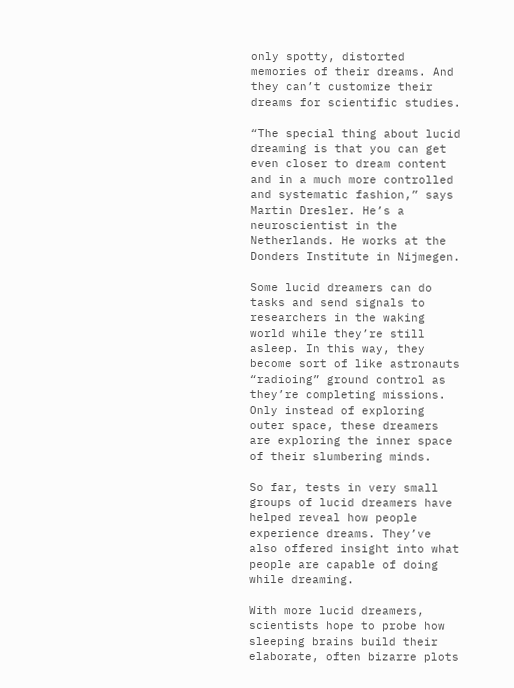only spotty, distorted memories of their dreams. And they can’t customize their dreams for scientific studies.

“The special thing about lucid dreaming is that you can get even closer to dream content and in a much more controlled and systematic fashion,” says Martin Dresler. He’s a neuroscientist in the Netherlands. He works at the Donders Institute in Nijmegen.

Some lucid dreamers can do tasks and send signals to researchers in the waking world while they’re still asleep. In this way, they become sort of like astronauts “radioing” ground control as they’re completing missions. Only instead of exploring outer space, these dreamers are exploring the inner space of their slumbering minds.

So far, tests in very small groups of lucid dreamers have helped reveal how people experience dreams. They’ve also offered insight into what people are capable of doing while dreaming.

With more lucid dreamers, scientists hope to probe how sleeping brains build their elaborate, often bizarre plots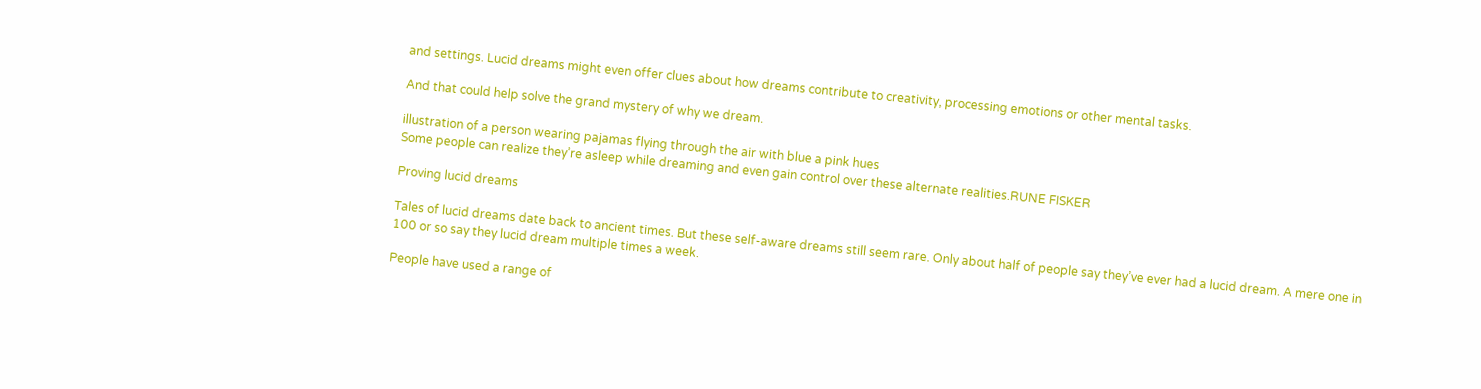and settings. Lucid dreams might even offer clues about how dreams contribute to creativity, processing emotions or other mental tasks.

And that could help solve the grand mystery of why we dream.

illustration of a person wearing pajamas flying through the air with blue a pink hues
Some people can realize they’re asleep while dreaming and even gain control over these alternate realities.RUNE FISKER

Proving lucid dreams

Tales of lucid dreams date back to ancient times. But these self-aware dreams still seem rare. Only about half of people say they’ve ever had a lucid dream. A mere one in 100 or so say they lucid dream multiple times a week.

People have used a range of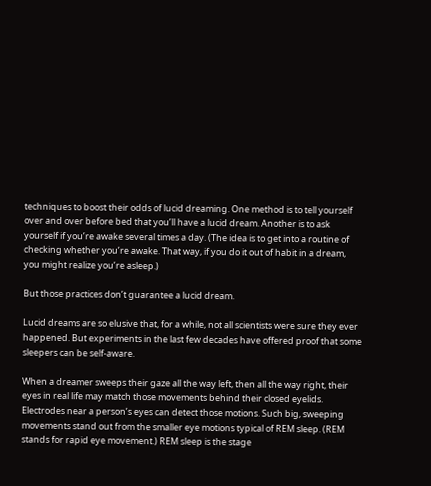techniques to boost their odds of lucid dreaming. One method is to tell yourself over and over before bed that you’ll have a lucid dream. Another is to ask yourself if you’re awake several times a day. (The idea is to get into a routine of checking whether you’re awake. That way, if you do it out of habit in a dream, you might realize you’re asleep.)

But those practices don’t guarantee a lucid dream.

Lucid dreams are so elusive that, for a while, not all scientists were sure they ever happened. But experiments in the last few decades have offered proof that some sleepers can be self-aware.

When a dreamer sweeps their gaze all the way left, then all the way right, their eyes in real life may match those movements behind their closed eyelids. Electrodes near a person’s eyes can detect those motions. Such big, sweeping movements stand out from the smaller eye motions typical of REM sleep. (REM stands for rapid eye movement.) REM sleep is the stage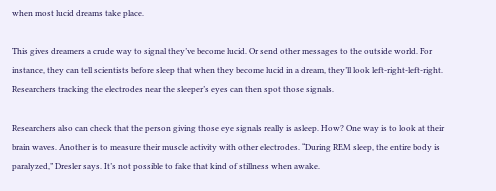when most lucid dreams take place.

This gives dreamers a crude way to signal they’ve become lucid. Or send other messages to the outside world. For instance, they can tell scientists before sleep that when they become lucid in a dream, they’ll look left-right-left-right. Researchers tracking the electrodes near the sleeper’s eyes can then spot those signals.

Researchers also can check that the person giving those eye signals really is asleep. How? One way is to look at their brain waves. Another is to measure their muscle activity with other electrodes. “During REM sleep, the entire body is paralyzed,” Dresler says. It’s not possible to fake that kind of stillness when awake.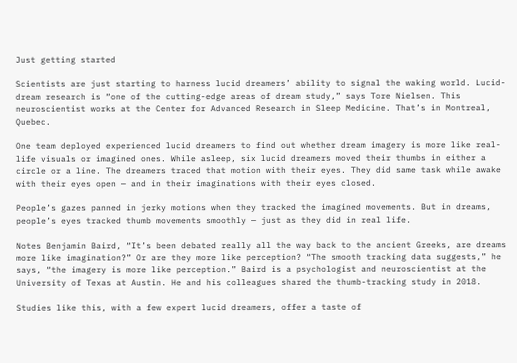Just getting started

Scientists are just starting to harness lucid dreamers’ ability to signal the waking world. Lucid-dream research is “one of the cutting-edge areas of dream study,” says Tore Nielsen. This neuroscientist works at the Center for Advanced Research in Sleep Medicine. That’s in Montreal, Quebec.

One team deployed experienced lucid dreamers to find out whether dream imagery is more like real-life visuals or imagined ones. While asleep, six lucid dreamers moved their thumbs in either a circle or a line. The dreamers traced that motion with their eyes. They did same task while awake with their eyes open — and in their imaginations with their eyes closed.

People’s gazes panned in jerky motions when they tracked the imagined movements. But in dreams, people’s eyes tracked thumb movements smoothly — just as they did in real life.

Notes Benjamin Baird, “It’s been debated really all the way back to the ancient Greeks, are dreams more like imagination?” Or are they more like perception? “The smooth tracking data suggests,” he says, “the imagery is more like perception.” Baird is a psychologist and neuroscientist at the University of Texas at Austin. He and his colleagues shared the thumb-tracking study in 2018.

Studies like this, with a few expert lucid dreamers, offer a taste of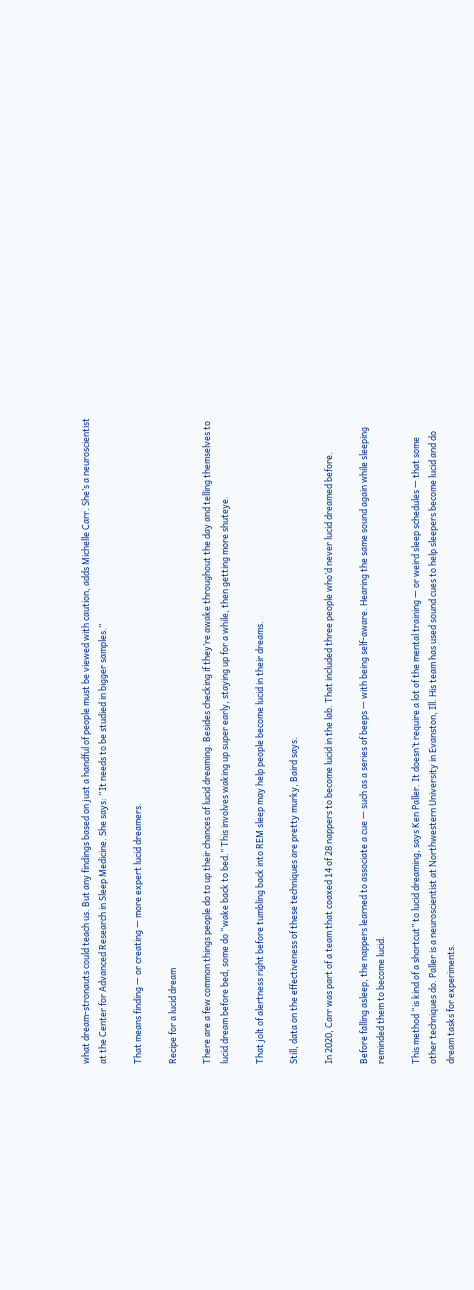what dream-stronauts could teach us. But any findings based on just a handful of people must be viewed with caution, adds Michelle Carr. She’s a neuroscientist at the Center for Advanced Research in Sleep Medicine. She says: “It needs to be studied in bigger samples.”

That means finding — or creating — more expert lucid dreamers.

Recipe for a lucid dream

There are a few common things people do to up their chances of lucid dreaming. Besides checking if they’re awake throughout the day and telling themselves to lucid dream before bed, some do “wake back to bed.” This involves waking up super early, staying up for a while, then getting more shuteye.

That jolt of alertness right before tumbling back into REM sleep may help people become lucid in their dreams.

Still, data on the effectiveness of these techniques are pretty murky, Baird says.

In 2020, Carr was part of a team that coaxed 14 of 28 nappers to become lucid in the lab. That included three people who’d never lucid dreamed before.

Before falling asleep, the nappers learned to associate a cue — such as a series of beeps — with being self-aware. Hearing the same sound again while sleeping reminded them to become lucid.

This method “is kind of a shortcut” to lucid dreaming, says Ken Paller. It doesn’t require a lot of the mental training — or weird sleep schedules — that some other techniques do. Paller is a neuroscientist at Northwestern University in Evanston, Ill. His team has used sound cues to help sleepers become lucid and do dream tasks for experiments.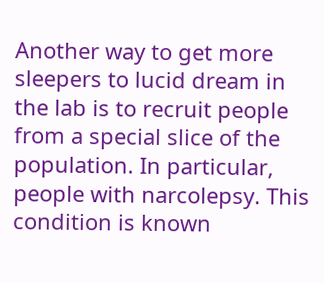Another way to get more sleepers to lucid dream in the lab is to recruit people from a special slice of the population. In particular, people with narcolepsy. This condition is known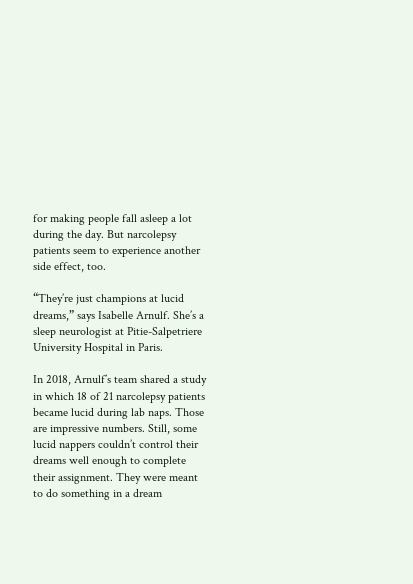for making people fall asleep a lot during the day. But narcolepsy patients seem to experience another side effect, too.

“They’re just champions at lucid dreams,” says Isabelle Arnulf. She’s a sleep neurologist at Pitie-Salpetriere University Hospital in Paris.

In 2018, Arnulf’s team shared a study in which 18 of 21 narcolepsy patients became lucid during lab naps. Those are impressive numbers. Still, some lucid nappers couldn’t control their dreams well enough to complete their assignment. They were meant to do something in a dream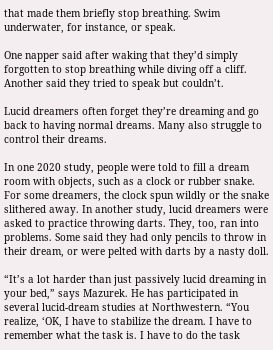that made them briefly stop breathing. Swim underwater, for instance, or speak.

One napper said after waking that they’d simply forgotten to stop breathing while diving off a cliff. Another said they tried to speak but couldn’t.

Lucid dreamers often forget they’re dreaming and go back to having normal dreams. Many also struggle to control their dreams.

In one 2020 study, people were told to fill a dream room with objects, such as a clock or rubber snake. For some dreamers, the clock spun wildly or the snake slithered away. In another study, lucid dreamers were asked to practice throwing darts. They, too, ran into problems. Some said they had only pencils to throw in their dream, or were pelted with darts by a nasty doll.

“It’s a lot harder than just passively lucid dreaming in your bed,” says Mazurek. He has participated in several lucid-dream studies at Northwestern. “You realize, ‘OK, I have to stabilize the dream. I have to remember what the task is. I have to do the task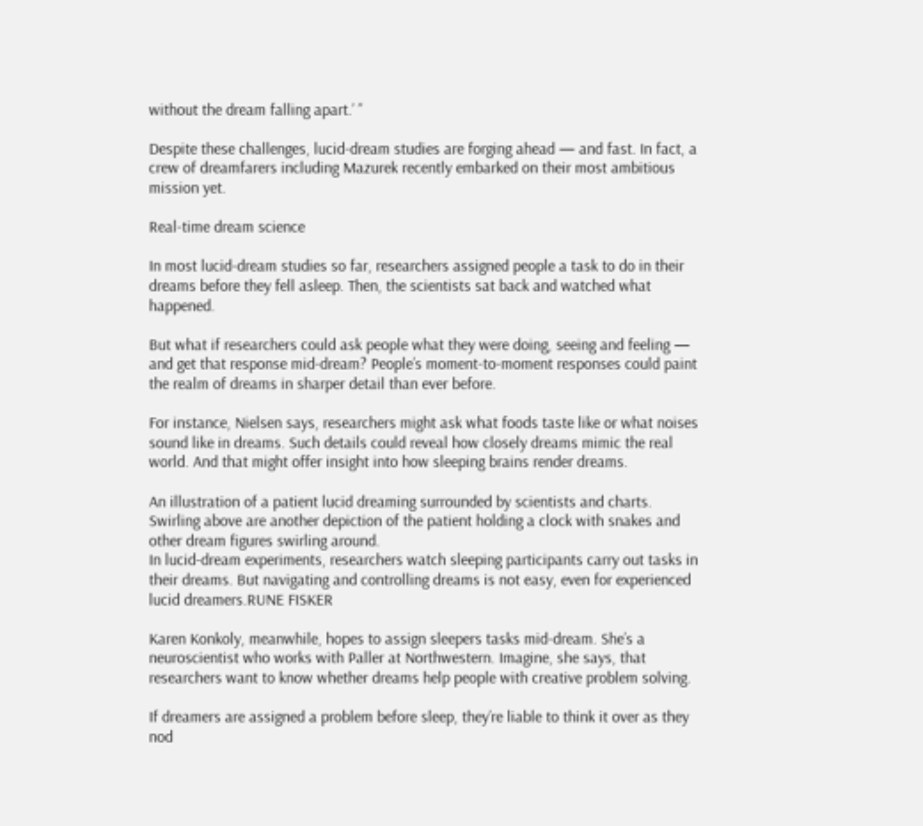without the dream falling apart.’ ”

Despite these challenges, lucid-dream studies are forging ahead — and fast. In fact, a crew of dreamfarers including Mazurek recently embarked on their most ambitious mission yet.

Real-time dream science

In most lucid-dream studies so far, researchers assigned people a task to do in their dreams before they fell asleep. Then, the scientists sat back and watched what happened.

But what if researchers could ask people what they were doing, seeing and feeling — and get that response mid-dream? People’s moment-to-moment responses could paint the realm of dreams in sharper detail than ever before.

For instance, Nielsen says, researchers might ask what foods taste like or what noises sound like in dreams. Such details could reveal how closely dreams mimic the real world. And that might offer insight into how sleeping brains render dreams.

An illustration of a patient lucid dreaming surrounded by scientists and charts. Swirling above are another depiction of the patient holding a clock with snakes and other dream figures swirling around.
In lucid-dream experiments, researchers watch sleeping participants carry out tasks in their dreams. But navigating and controlling dreams is not easy, even for experienced lucid dreamers.RUNE FISKER

Karen Konkoly, meanwhile, hopes to assign sleepers tasks mid-dream. She’s a neuroscientist who works with Paller at Northwestern. Imagine, she says, that researchers want to know whether dreams help people with creative problem solving.

If dreamers are assigned a problem before sleep, they’re liable to think it over as they nod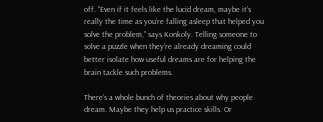off. “Even if it feels like the lucid dream, maybe it’s really the time as you’re falling asleep that helped you solve the problem,” says Konkoly. Telling someone to solve a puzzle when they’re already dreaming could better isolate how useful dreams are for helping the brain tackle such problems.

There’s a whole bunch of theories about why people dream. Maybe they help us practice skills. Or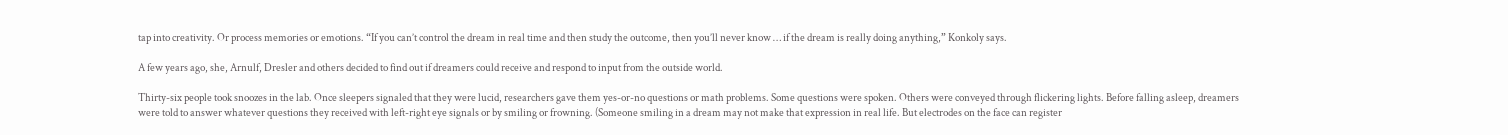tap into creativity. Or process memories or emotions. “If you can’t control the dream in real time and then study the outcome, then you’ll never know … if the dream is really doing anything,” Konkoly says.

A few years ago, she, Arnulf, Dresler and others decided to find out if dreamers could receive and respond to input from the outside world.

Thirty-six people took snoozes in the lab. Once sleepers signaled that they were lucid, researchers gave them yes-or-no questions or math problems. Some questions were spoken. Others were conveyed through flickering lights. Before falling asleep, dreamers were told to answer whatever questions they received with left-right eye signals or by smiling or frowning. (Someone smiling in a dream may not make that expression in real life. But electrodes on the face can register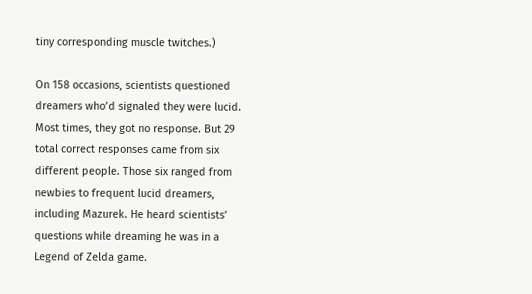tiny corresponding muscle twitches.)

On 158 occasions, scientists questioned dreamers who’d signaled they were lucid. Most times, they got no response. But 29 total correct responses came from six different people. Those six ranged from newbies to frequent lucid dreamers, including Mazurek. He heard scientists’ questions while dreaming he was in a Legend of Zelda game.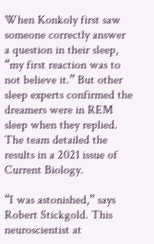When Konkoly first saw someone correctly answer a question in their sleep, “my first reaction was to not believe it.” But other sleep experts confirmed the dreamers were in REM sleep when they replied. The team detailed the results in a 2021 issue of Current Biology.

“I was astonished,” says Robert Stickgold. This neuroscientist at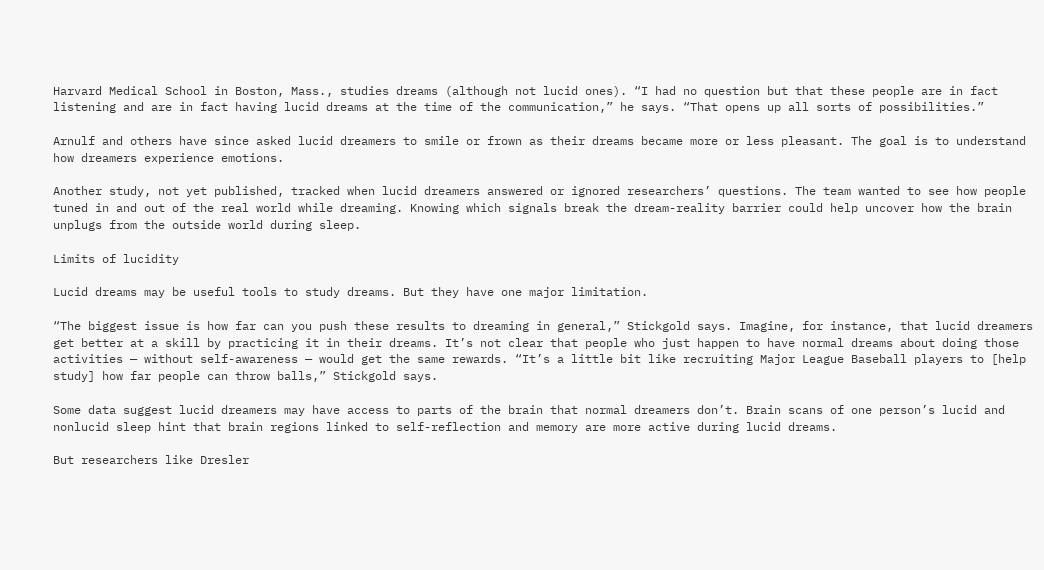Harvard Medical School in Boston, Mass., studies dreams (although not lucid ones). “I had no question but that these people are in fact listening and are in fact having lucid dreams at the time of the communication,” he says. “That opens up all sorts of possibilities.”

Arnulf and others have since asked lucid dreamers to smile or frown as their dreams became more or less pleasant. The goal is to understand how dreamers experience emotions.

Another study, not yet published, tracked when lucid dreamers answered or ignored researchers’ questions. The team wanted to see how people tuned in and out of the real world while dreaming. Knowing which signals break the dream-reality barrier could help uncover how the brain unplugs from the outside world during sleep.

Limits of lucidity

Lucid dreams may be useful tools to study dreams. But they have one major limitation.

“The biggest issue is how far can you push these results to dreaming in general,” Stickgold says. Imagine, for instance, that lucid dreamers get better at a skill by practicing it in their dreams. It’s not clear that people who just happen to have normal dreams about doing those activities — without self-awareness — would get the same rewards. “It’s a little bit like recruiting Major League Baseball players to [help study] how far people can throw balls,” Stickgold says.

Some data suggest lucid dreamers may have access to parts of the brain that normal dreamers don’t. Brain scans of one person’s lucid and nonlucid sleep hint that brain regions linked to self-reflection and memory are more active during lucid dreams.

But researchers like Dresler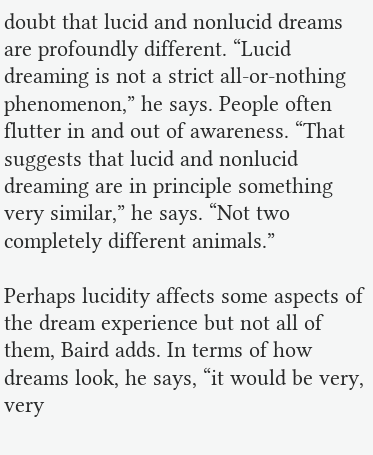doubt that lucid and nonlucid dreams are profoundly different. “Lucid dreaming is not a strict all-or-nothing phenomenon,” he says. People often flutter in and out of awareness. “That suggests that lucid and nonlucid dreaming are in principle something very similar,” he says. “Not two completely different animals.”

Perhaps lucidity affects some aspects of the dream experience but not all of them, Baird adds. In terms of how dreams look, he says, “it would be very, very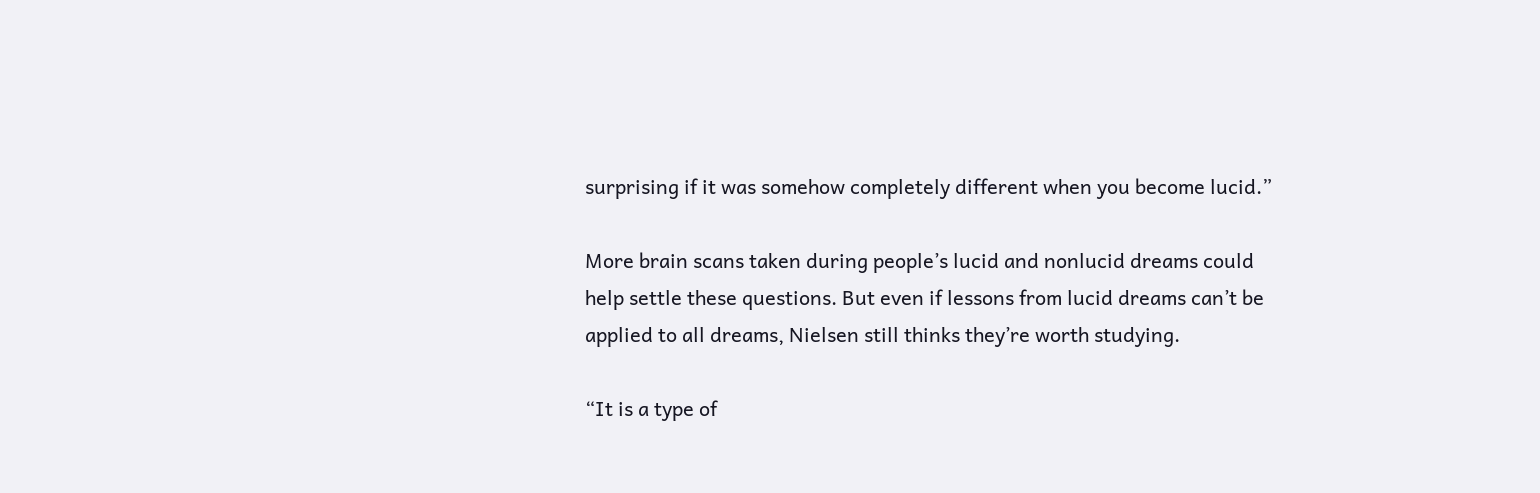surprising if it was somehow completely different when you become lucid.”

More brain scans taken during people’s lucid and nonlucid dreams could help settle these questions. But even if lessons from lucid dreams can’t be applied to all dreams, Nielsen still thinks they’re worth studying.

“It is a type of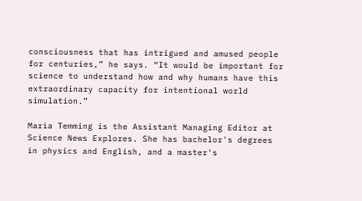consciousness that has intrigued and amused people for centuries,” he says. “It would be important for science to understand how and why humans have this extraordinary capacity for intentional world simulation.”

Maria Temming is the Assistant Managing Editor at Science News Explores. She has bachelor's degrees in physics and English, and a master's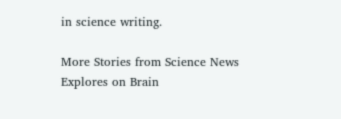in science writing.

More Stories from Science News Explores on Brain